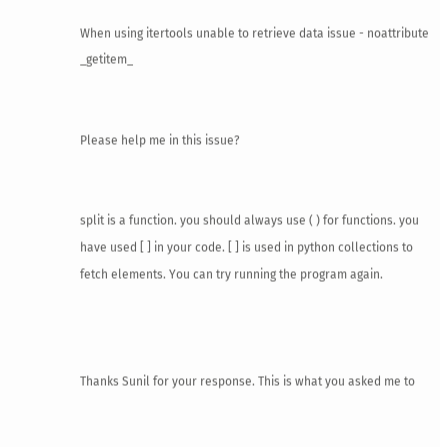When using itertools unable to retrieve data issue - noattribute _getitem_


Please help me in this issue?


split is a function. you should always use ( ) for functions. you have used [ ] in your code. [ ] is used in python collections to fetch elements. You can try running the program again.



Thanks Sunil for your response. This is what you asked me to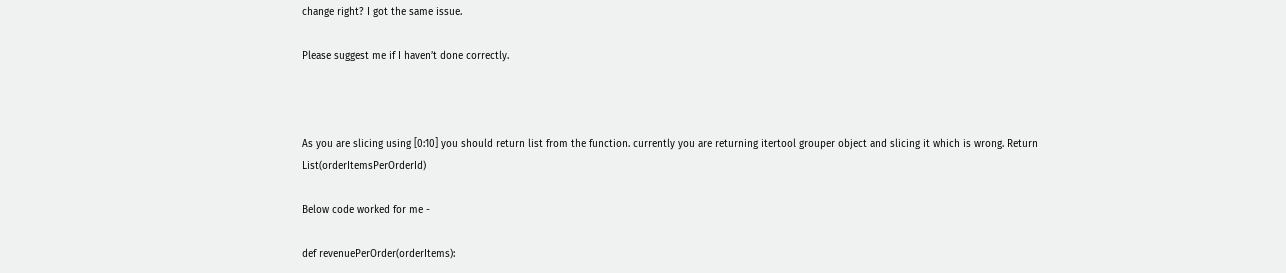change right? I got the same issue.

Please suggest me if I haven’t done correctly.



As you are slicing using [0:10] you should return list from the function. currently you are returning itertool grouper object and slicing it which is wrong. Return List(orderItemsPerOrderId)

Below code worked for me -

def revenuePerOrder(orderItems):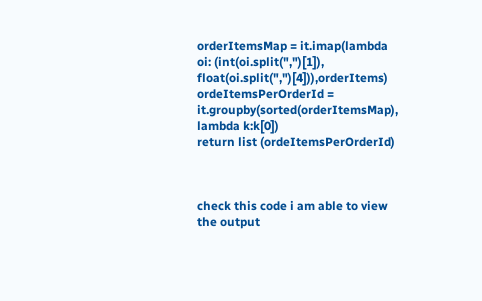orderItemsMap = it.imap(lambda oi: (int(oi.split(",")[1]), float(oi.split(",")[4])),orderItems)
ordeItemsPerOrderId = it.groupby(sorted(orderItemsMap), lambda k:k[0])
return list (ordeItemsPerOrderId)



check this code i am able to view the output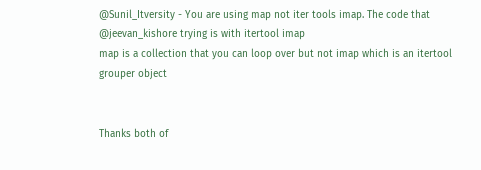@Sunil_Itversity - You are using map not iter tools imap. The code that @jeevan_kishore trying is with itertool imap
map is a collection that you can loop over but not imap which is an itertool grouper object


Thanks both of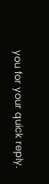you for your quick reply.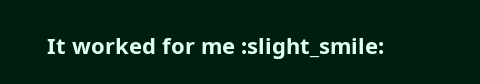It worked for me :slight_smile: